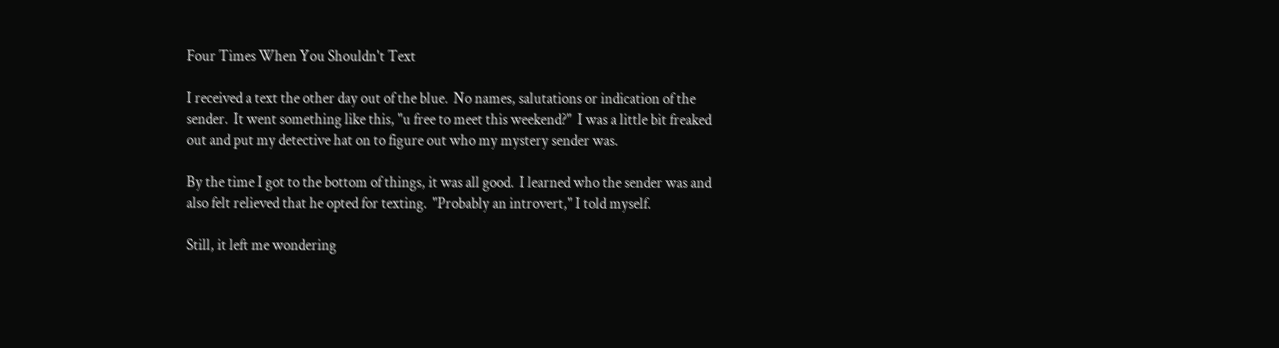Four Times When You Shouldn't Text

I received a text the other day out of the blue.  No names, salutations or indication of the sender.  It went something like this, "u free to meet this weekend?"  I was a little bit freaked out and put my detective hat on to figure out who my mystery sender was.

By the time I got to the bottom of things, it was all good.  I learned who the sender was and also felt relieved that he opted for texting.  "Probably an introvert," I told myself.

Still, it left me wondering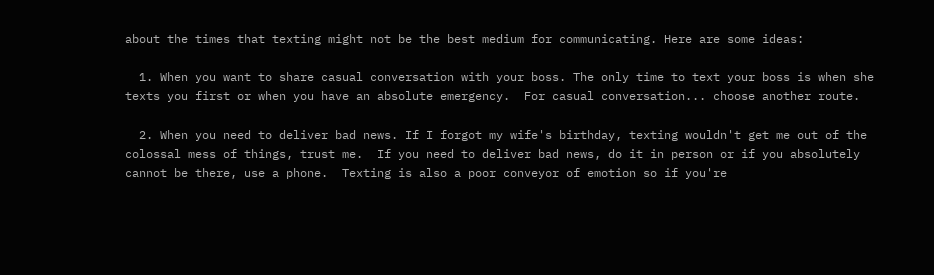about the times that texting might not be the best medium for communicating. Here are some ideas:

  1. When you want to share casual conversation with your boss. The only time to text your boss is when she texts you first or when you have an absolute emergency.  For casual conversation... choose another route.

  2. When you need to deliver bad news. If I forgot my wife's birthday, texting wouldn't get me out of the colossal mess of things, trust me.  If you need to deliver bad news, do it in person or if you absolutely cannot be there, use a phone.  Texting is also a poor conveyor of emotion so if you're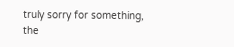truly sorry for something, the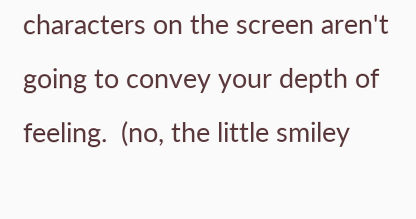characters on the screen aren't going to convey your depth of feeling.  (no, the little smiley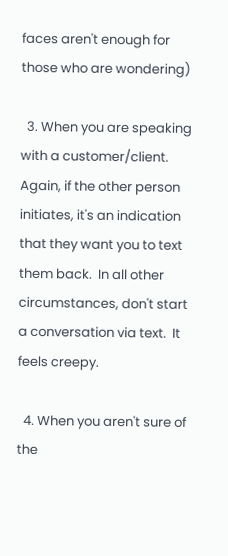faces aren't enough for those who are wondering)

  3. When you are speaking with a customer/client. Again, if the other person initiates, it's an indication that they want you to text them back.  In all other circumstances, don't start a conversation via text.  It feels creepy.

  4. When you aren't sure of the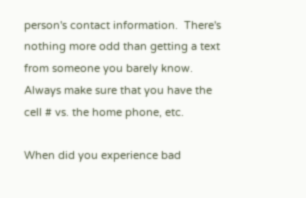person's contact information.  There's nothing more odd than getting a text from someone you barely know.  Always make sure that you have the cell # vs. the home phone, etc.

When did you experience bad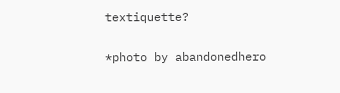textiquette?

*photo by abandonedhero